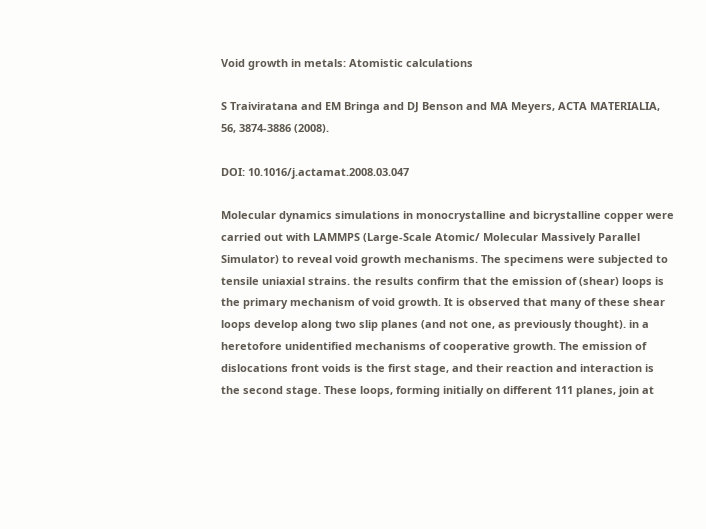Void growth in metals: Atomistic calculations

S Traiviratana and EM Bringa and DJ Benson and MA Meyers, ACTA MATERIALIA, 56, 3874-3886 (2008).

DOI: 10.1016/j.actamat.2008.03.047

Molecular dynamics simulations in monocrystalline and bicrystalline copper were carried out with LAMMPS (Large-Scale Atomic/ Molecular Massively Parallel Simulator) to reveal void growth mechanisms. The specimens were subjected to tensile uniaxial strains. the results confirm that the emission of (shear) loops is the primary mechanism of void growth. It is observed that many of these shear loops develop along two slip planes (and not one, as previously thought). in a heretofore unidentified mechanisms of cooperative growth. The emission of dislocations front voids is the first stage, and their reaction and interaction is the second stage. These loops, forming initially on different 111 planes, join at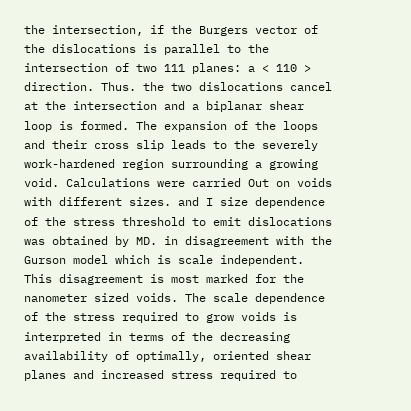the intersection, if the Burgers vector of the dislocations is parallel to the intersection of two 111 planes: a < 110 > direction. Thus. the two dislocations cancel at the intersection and a biplanar shear loop is formed. The expansion of the loops and their cross slip leads to the severely work-hardened region surrounding a growing void. Calculations were carried Out on voids with different sizes. and I size dependence of the stress threshold to emit dislocations was obtained by MD. in disagreement with the Gurson model which is scale independent. This disagreement is most marked for the nanometer sized voids. The scale dependence of the stress required to grow voids is interpreted in terms of the decreasing availability of optimally, oriented shear planes and increased stress required to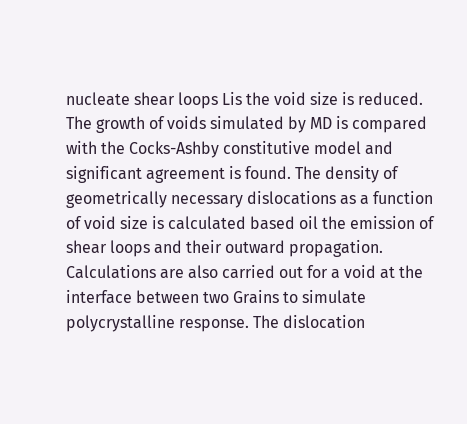nucleate shear loops Lis the void size is reduced. The growth of voids simulated by MD is compared with the Cocks-Ashby constitutive model and significant agreement is found. The density of geometrically necessary dislocations as a function of void size is calculated based oil the emission of shear loops and their outward propagation. Calculations are also carried out for a void at the interface between two Grains to simulate polycrystalline response. The dislocation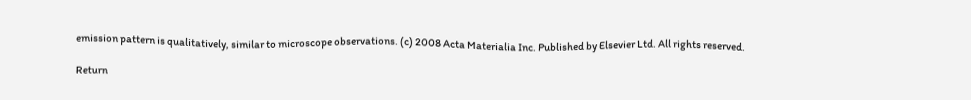emission pattern is qualitatively, similar to microscope observations. (c) 2008 Acta Materialia Inc. Published by Elsevier Ltd. All rights reserved.

Return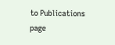to Publications page